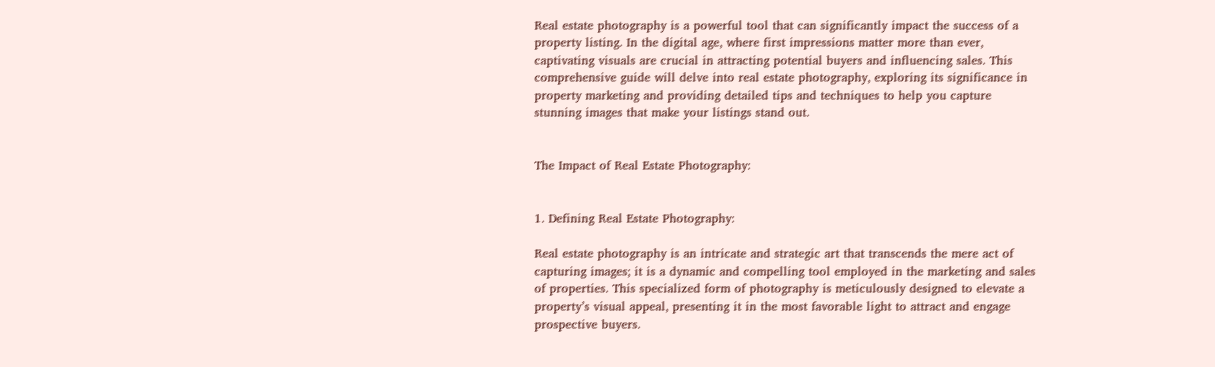Real estate photography is a powerful tool that can significantly impact the success of a property listing. In the digital age, where first impressions matter more than ever, captivating visuals are crucial in attracting potential buyers and influencing sales. This comprehensive guide will delve into real estate photography, exploring its significance in property marketing and providing detailed tips and techniques to help you capture stunning images that make your listings stand out.


The Impact of Real Estate Photography:


1. Defining Real Estate Photography:

Real estate photography is an intricate and strategic art that transcends the mere act of capturing images; it is a dynamic and compelling tool employed in the marketing and sales of properties. This specialized form of photography is meticulously designed to elevate a property’s visual appeal, presenting it in the most favorable light to attract and engage prospective buyers.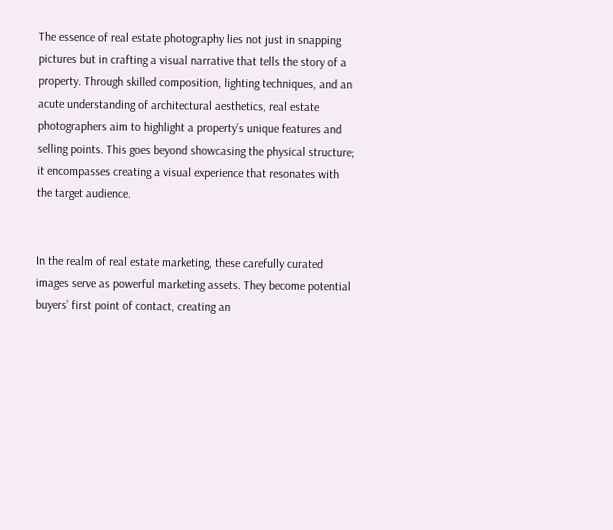The essence of real estate photography lies not just in snapping pictures but in crafting a visual narrative that tells the story of a property. Through skilled composition, lighting techniques, and an acute understanding of architectural aesthetics, real estate photographers aim to highlight a property’s unique features and selling points. This goes beyond showcasing the physical structure; it encompasses creating a visual experience that resonates with the target audience.


In the realm of real estate marketing, these carefully curated images serve as powerful marketing assets. They become potential buyers’ first point of contact, creating an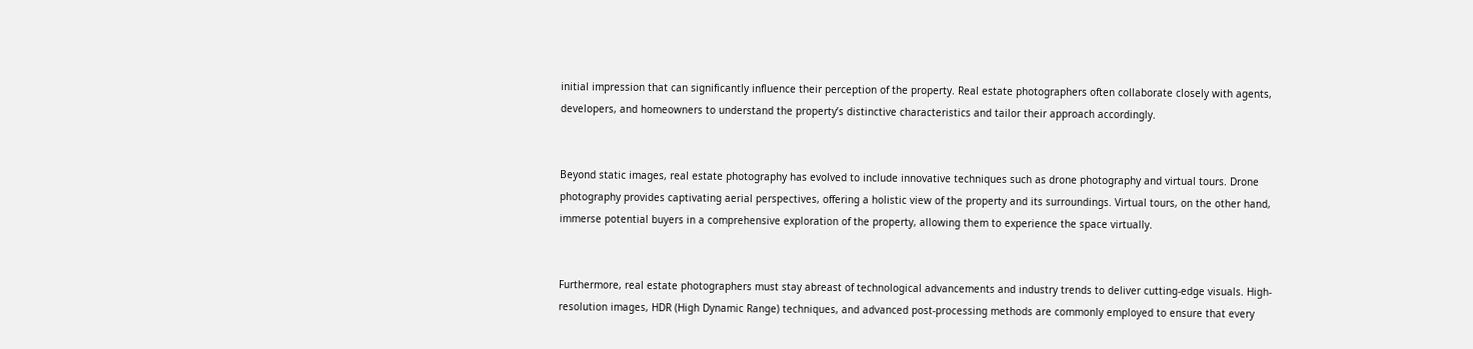initial impression that can significantly influence their perception of the property. Real estate photographers often collaborate closely with agents, developers, and homeowners to understand the property’s distinctive characteristics and tailor their approach accordingly.


Beyond static images, real estate photography has evolved to include innovative techniques such as drone photography and virtual tours. Drone photography provides captivating aerial perspectives, offering a holistic view of the property and its surroundings. Virtual tours, on the other hand, immerse potential buyers in a comprehensive exploration of the property, allowing them to experience the space virtually.


Furthermore, real estate photographers must stay abreast of technological advancements and industry trends to deliver cutting-edge visuals. High-resolution images, HDR (High Dynamic Range) techniques, and advanced post-processing methods are commonly employed to ensure that every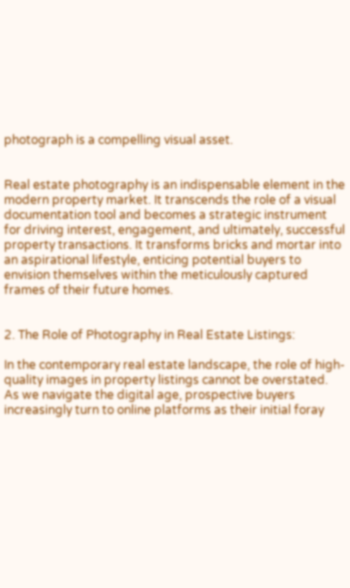photograph is a compelling visual asset.


Real estate photography is an indispensable element in the modern property market. It transcends the role of a visual documentation tool and becomes a strategic instrument for driving interest, engagement, and ultimately, successful property transactions. It transforms bricks and mortar into an aspirational lifestyle, enticing potential buyers to envision themselves within the meticulously captured frames of their future homes.


2. The Role of Photography in Real Estate Listings:

In the contemporary real estate landscape, the role of high-quality images in property listings cannot be overstated. As we navigate the digital age, prospective buyers increasingly turn to online platforms as their initial foray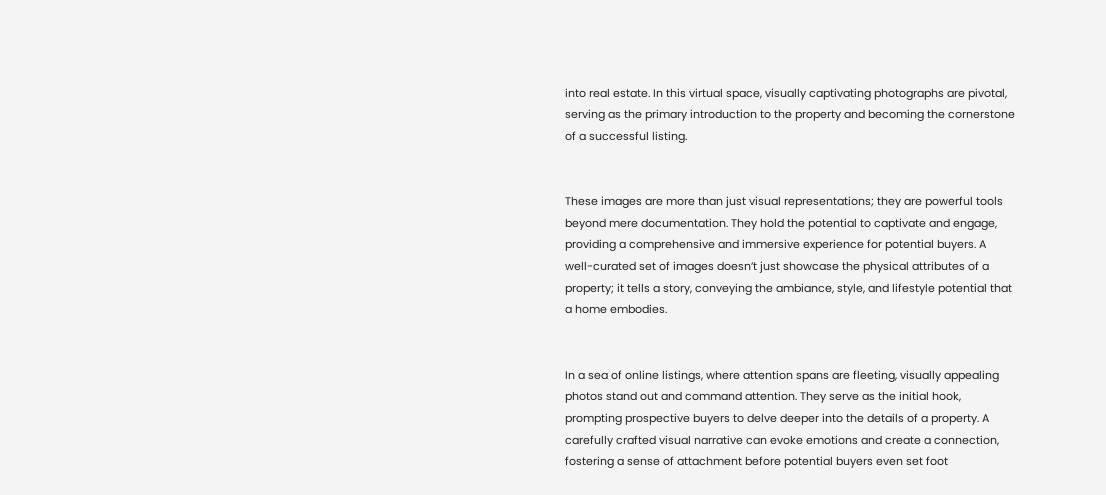into real estate. In this virtual space, visually captivating photographs are pivotal, serving as the primary introduction to the property and becoming the cornerstone of a successful listing.


These images are more than just visual representations; they are powerful tools beyond mere documentation. They hold the potential to captivate and engage, providing a comprehensive and immersive experience for potential buyers. A well-curated set of images doesn’t just showcase the physical attributes of a property; it tells a story, conveying the ambiance, style, and lifestyle potential that a home embodies.


In a sea of online listings, where attention spans are fleeting, visually appealing photos stand out and command attention. They serve as the initial hook, prompting prospective buyers to delve deeper into the details of a property. A carefully crafted visual narrative can evoke emotions and create a connection, fostering a sense of attachment before potential buyers even set foot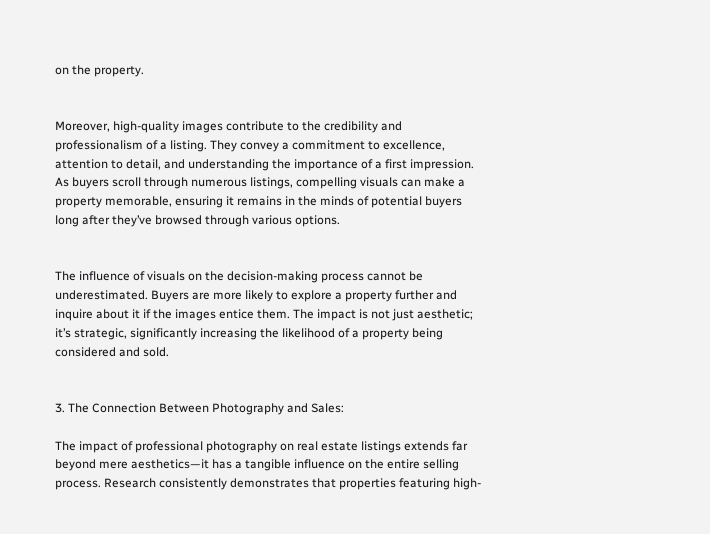on the property.


Moreover, high-quality images contribute to the credibility and professionalism of a listing. They convey a commitment to excellence, attention to detail, and understanding the importance of a first impression. As buyers scroll through numerous listings, compelling visuals can make a property memorable, ensuring it remains in the minds of potential buyers long after they’ve browsed through various options.


The influence of visuals on the decision-making process cannot be underestimated. Buyers are more likely to explore a property further and inquire about it if the images entice them. The impact is not just aesthetic; it’s strategic, significantly increasing the likelihood of a property being considered and sold.


3. The Connection Between Photography and Sales:

The impact of professional photography on real estate listings extends far beyond mere aesthetics—it has a tangible influence on the entire selling process. Research consistently demonstrates that properties featuring high-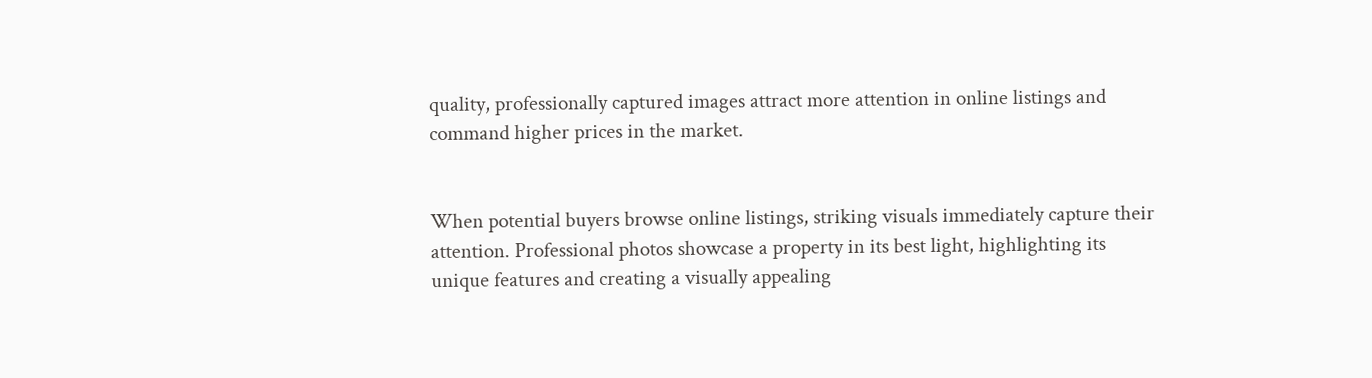quality, professionally captured images attract more attention in online listings and command higher prices in the market.


When potential buyers browse online listings, striking visuals immediately capture their attention. Professional photos showcase a property in its best light, highlighting its unique features and creating a visually appealing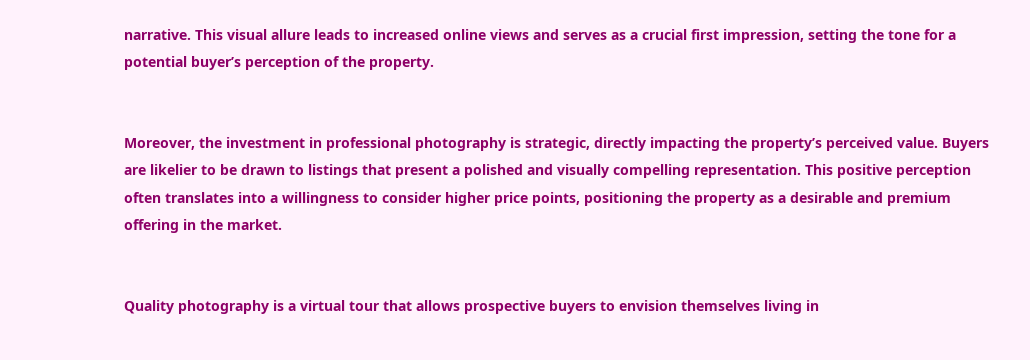narrative. This visual allure leads to increased online views and serves as a crucial first impression, setting the tone for a potential buyer’s perception of the property.


Moreover, the investment in professional photography is strategic, directly impacting the property’s perceived value. Buyers are likelier to be drawn to listings that present a polished and visually compelling representation. This positive perception often translates into a willingness to consider higher price points, positioning the property as a desirable and premium offering in the market.


Quality photography is a virtual tour that allows prospective buyers to envision themselves living in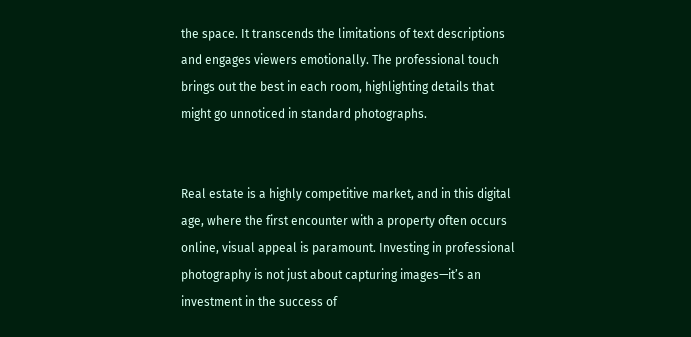the space. It transcends the limitations of text descriptions and engages viewers emotionally. The professional touch brings out the best in each room, highlighting details that might go unnoticed in standard photographs.


Real estate is a highly competitive market, and in this digital age, where the first encounter with a property often occurs online, visual appeal is paramount. Investing in professional photography is not just about capturing images—it’s an investment in the success of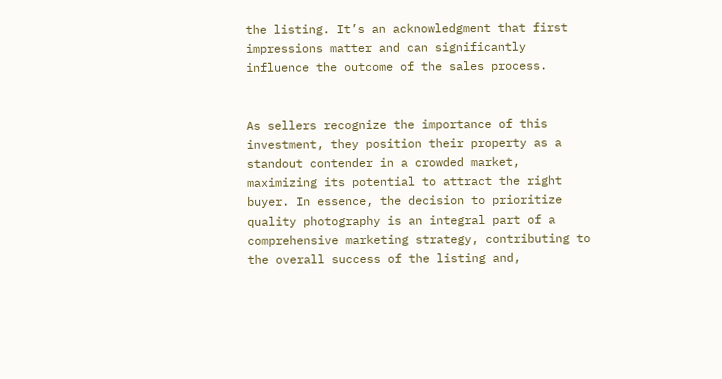the listing. It’s an acknowledgment that first impressions matter and can significantly influence the outcome of the sales process.


As sellers recognize the importance of this investment, they position their property as a standout contender in a crowded market, maximizing its potential to attract the right buyer. In essence, the decision to prioritize quality photography is an integral part of a comprehensive marketing strategy, contributing to the overall success of the listing and,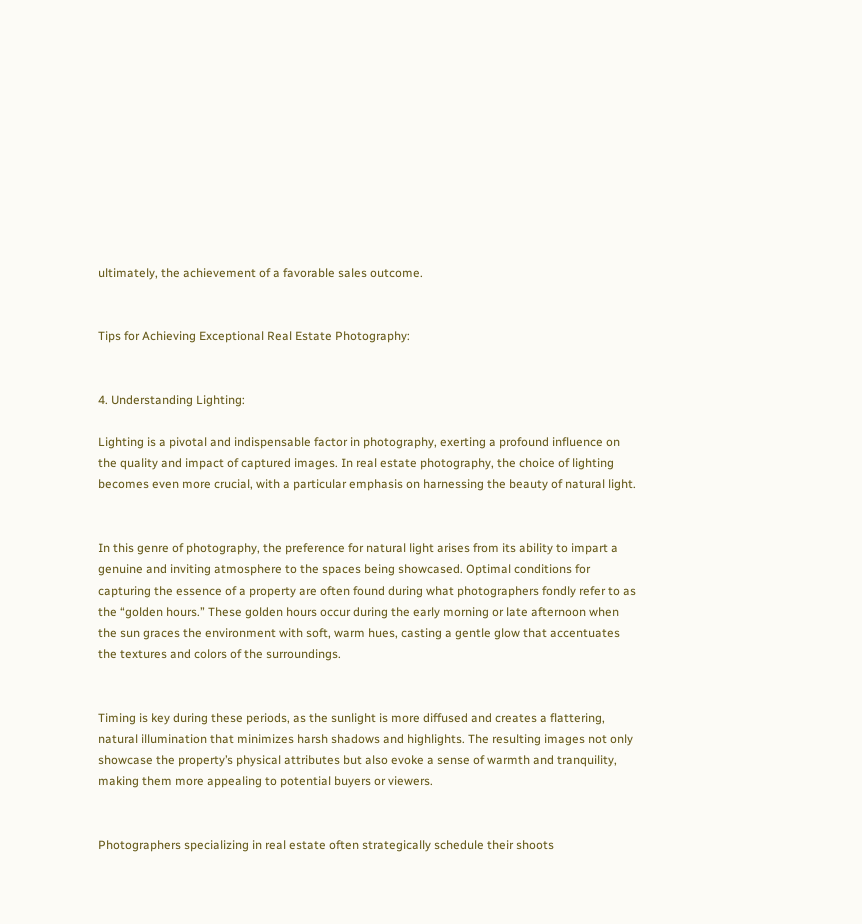ultimately, the achievement of a favorable sales outcome.


Tips for Achieving Exceptional Real Estate Photography:


4. Understanding Lighting:

Lighting is a pivotal and indispensable factor in photography, exerting a profound influence on the quality and impact of captured images. In real estate photography, the choice of lighting becomes even more crucial, with a particular emphasis on harnessing the beauty of natural light.


In this genre of photography, the preference for natural light arises from its ability to impart a genuine and inviting atmosphere to the spaces being showcased. Optimal conditions for capturing the essence of a property are often found during what photographers fondly refer to as the “golden hours.” These golden hours occur during the early morning or late afternoon when the sun graces the environment with soft, warm hues, casting a gentle glow that accentuates the textures and colors of the surroundings.


Timing is key during these periods, as the sunlight is more diffused and creates a flattering, natural illumination that minimizes harsh shadows and highlights. The resulting images not only showcase the property’s physical attributes but also evoke a sense of warmth and tranquility, making them more appealing to potential buyers or viewers.


Photographers specializing in real estate often strategically schedule their shoots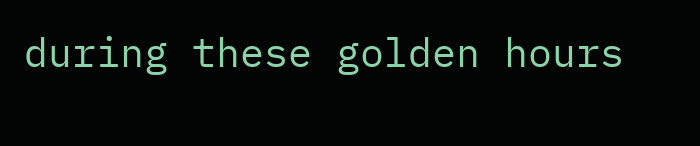during these golden hours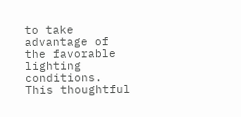to take advantage of the favorable lighting conditions. This thoughtful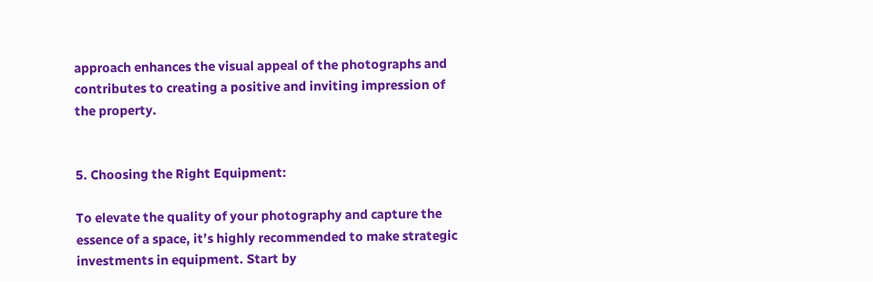approach enhances the visual appeal of the photographs and contributes to creating a positive and inviting impression of the property.


5. Choosing the Right Equipment:

To elevate the quality of your photography and capture the essence of a space, it’s highly recommended to make strategic investments in equipment. Start by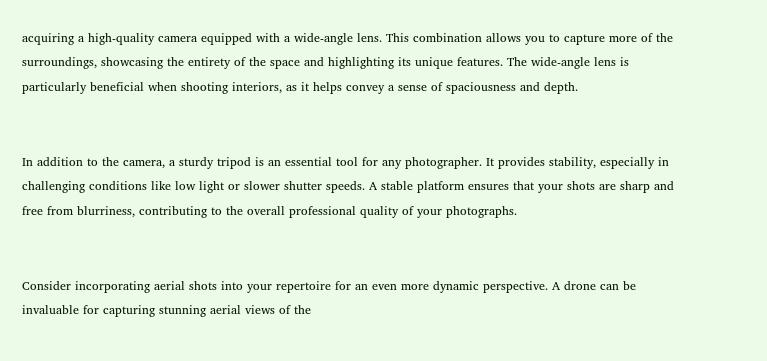acquiring a high-quality camera equipped with a wide-angle lens. This combination allows you to capture more of the surroundings, showcasing the entirety of the space and highlighting its unique features. The wide-angle lens is particularly beneficial when shooting interiors, as it helps convey a sense of spaciousness and depth.


In addition to the camera, a sturdy tripod is an essential tool for any photographer. It provides stability, especially in challenging conditions like low light or slower shutter speeds. A stable platform ensures that your shots are sharp and free from blurriness, contributing to the overall professional quality of your photographs.


Consider incorporating aerial shots into your repertoire for an even more dynamic perspective. A drone can be invaluable for capturing stunning aerial views of the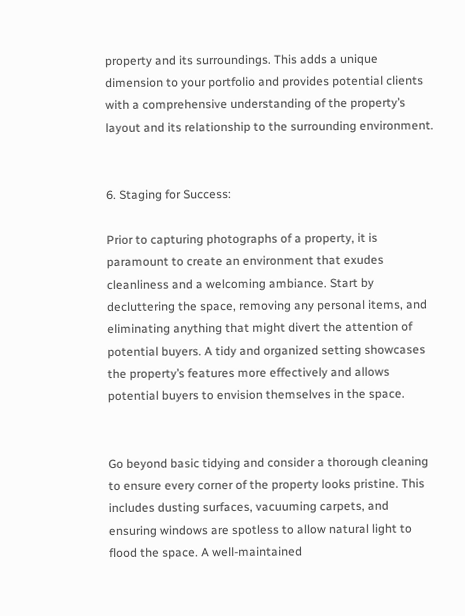property and its surroundings. This adds a unique dimension to your portfolio and provides potential clients with a comprehensive understanding of the property’s layout and its relationship to the surrounding environment.


6. Staging for Success:

Prior to capturing photographs of a property, it is paramount to create an environment that exudes cleanliness and a welcoming ambiance. Start by decluttering the space, removing any personal items, and eliminating anything that might divert the attention of potential buyers. A tidy and organized setting showcases the property’s features more effectively and allows potential buyers to envision themselves in the space.


Go beyond basic tidying and consider a thorough cleaning to ensure every corner of the property looks pristine. This includes dusting surfaces, vacuuming carpets, and ensuring windows are spotless to allow natural light to flood the space. A well-maintained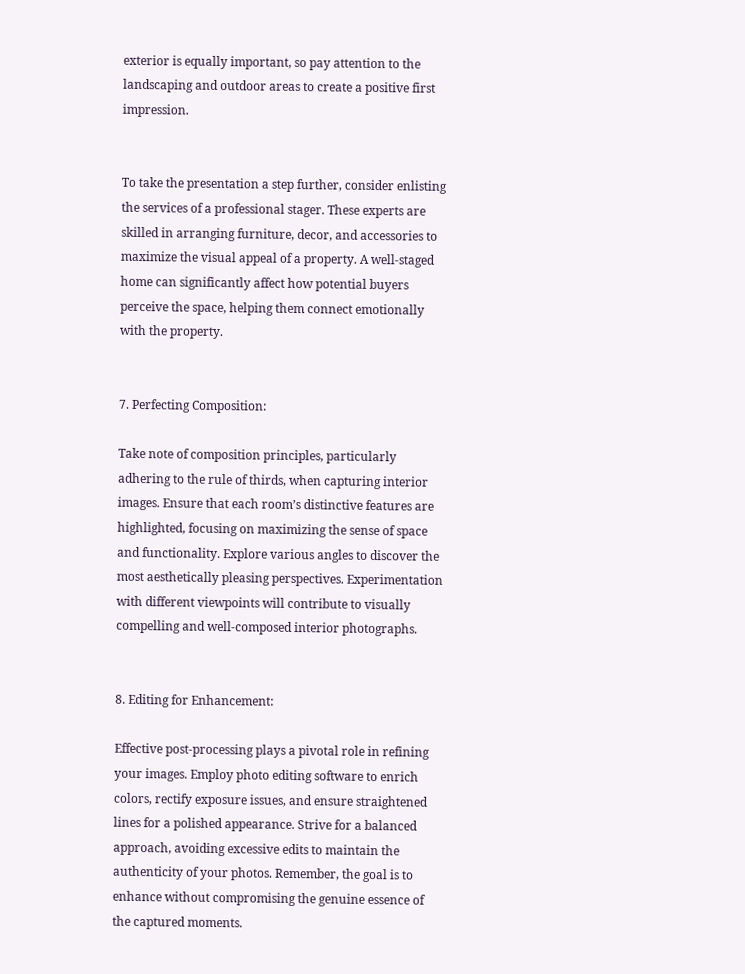exterior is equally important, so pay attention to the landscaping and outdoor areas to create a positive first impression.


To take the presentation a step further, consider enlisting the services of a professional stager. These experts are skilled in arranging furniture, decor, and accessories to maximize the visual appeal of a property. A well-staged home can significantly affect how potential buyers perceive the space, helping them connect emotionally with the property.


7. Perfecting Composition:

Take note of composition principles, particularly adhering to the rule of thirds, when capturing interior images. Ensure that each room’s distinctive features are highlighted, focusing on maximizing the sense of space and functionality. Explore various angles to discover the most aesthetically pleasing perspectives. Experimentation with different viewpoints will contribute to visually compelling and well-composed interior photographs.


8. Editing for Enhancement:

Effective post-processing plays a pivotal role in refining your images. Employ photo editing software to enrich colors, rectify exposure issues, and ensure straightened lines for a polished appearance. Strive for a balanced approach, avoiding excessive edits to maintain the authenticity of your photos. Remember, the goal is to enhance without compromising the genuine essence of the captured moments.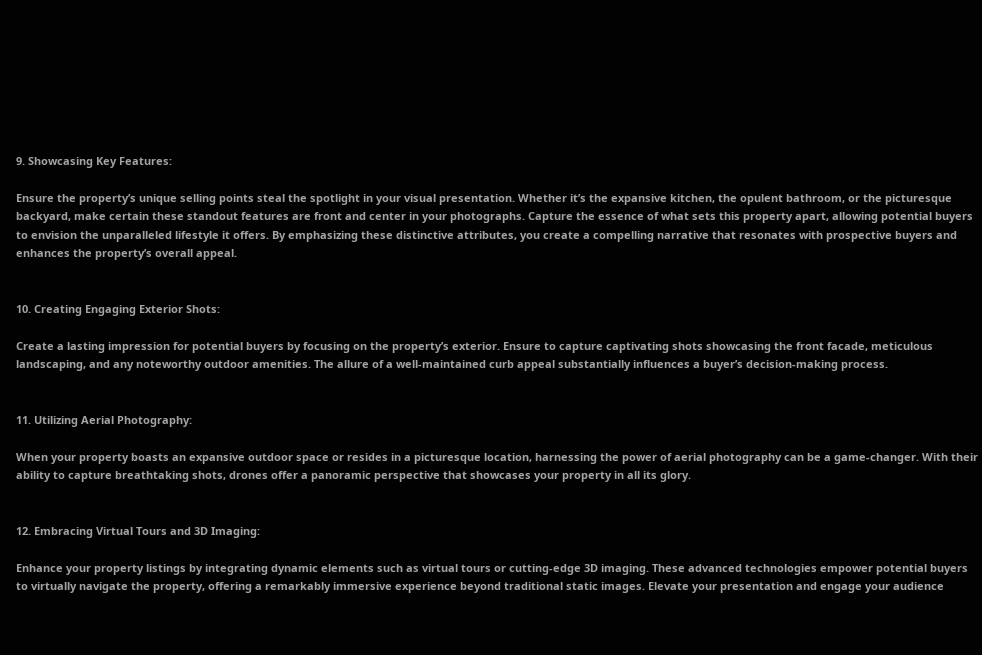9. Showcasing Key Features:

Ensure the property’s unique selling points steal the spotlight in your visual presentation. Whether it’s the expansive kitchen, the opulent bathroom, or the picturesque backyard, make certain these standout features are front and center in your photographs. Capture the essence of what sets this property apart, allowing potential buyers to envision the unparalleled lifestyle it offers. By emphasizing these distinctive attributes, you create a compelling narrative that resonates with prospective buyers and enhances the property’s overall appeal.


10. Creating Engaging Exterior Shots:

Create a lasting impression for potential buyers by focusing on the property’s exterior. Ensure to capture captivating shots showcasing the front facade, meticulous landscaping, and any noteworthy outdoor amenities. The allure of a well-maintained curb appeal substantially influences a buyer’s decision-making process.


11. Utilizing Aerial Photography:

When your property boasts an expansive outdoor space or resides in a picturesque location, harnessing the power of aerial photography can be a game-changer. With their ability to capture breathtaking shots, drones offer a panoramic perspective that showcases your property in all its glory.


12. Embracing Virtual Tours and 3D Imaging:

Enhance your property listings by integrating dynamic elements such as virtual tours or cutting-edge 3D imaging. These advanced technologies empower potential buyers to virtually navigate the property, offering a remarkably immersive experience beyond traditional static images. Elevate your presentation and engage your audience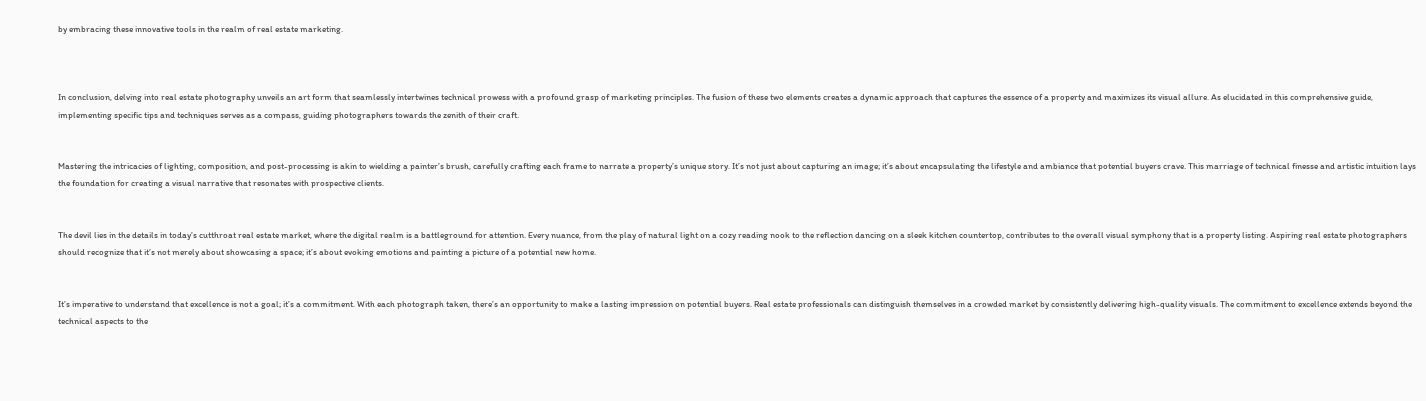by embracing these innovative tools in the realm of real estate marketing.



In conclusion, delving into real estate photography unveils an art form that seamlessly intertwines technical prowess with a profound grasp of marketing principles. The fusion of these two elements creates a dynamic approach that captures the essence of a property and maximizes its visual allure. As elucidated in this comprehensive guide, implementing specific tips and techniques serves as a compass, guiding photographers towards the zenith of their craft.


Mastering the intricacies of lighting, composition, and post-processing is akin to wielding a painter’s brush, carefully crafting each frame to narrate a property’s unique story. It’s not just about capturing an image; it’s about encapsulating the lifestyle and ambiance that potential buyers crave. This marriage of technical finesse and artistic intuition lays the foundation for creating a visual narrative that resonates with prospective clients.


The devil lies in the details in today’s cutthroat real estate market, where the digital realm is a battleground for attention. Every nuance, from the play of natural light on a cozy reading nook to the reflection dancing on a sleek kitchen countertop, contributes to the overall visual symphony that is a property listing. Aspiring real estate photographers should recognize that it’s not merely about showcasing a space; it’s about evoking emotions and painting a picture of a potential new home.


It’s imperative to understand that excellence is not a goal; it’s a commitment. With each photograph taken, there’s an opportunity to make a lasting impression on potential buyers. Real estate professionals can distinguish themselves in a crowded market by consistently delivering high-quality visuals. The commitment to excellence extends beyond the technical aspects to the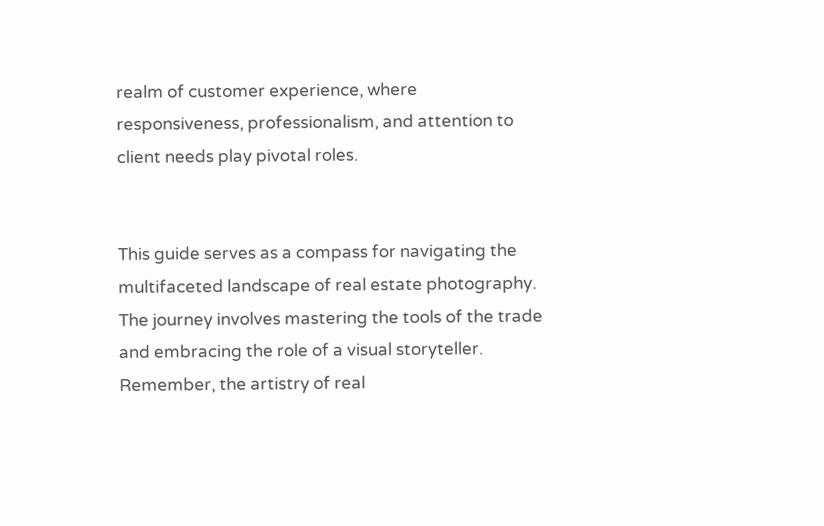realm of customer experience, where responsiveness, professionalism, and attention to client needs play pivotal roles.


This guide serves as a compass for navigating the multifaceted landscape of real estate photography. The journey involves mastering the tools of the trade and embracing the role of a visual storyteller. Remember, the artistry of real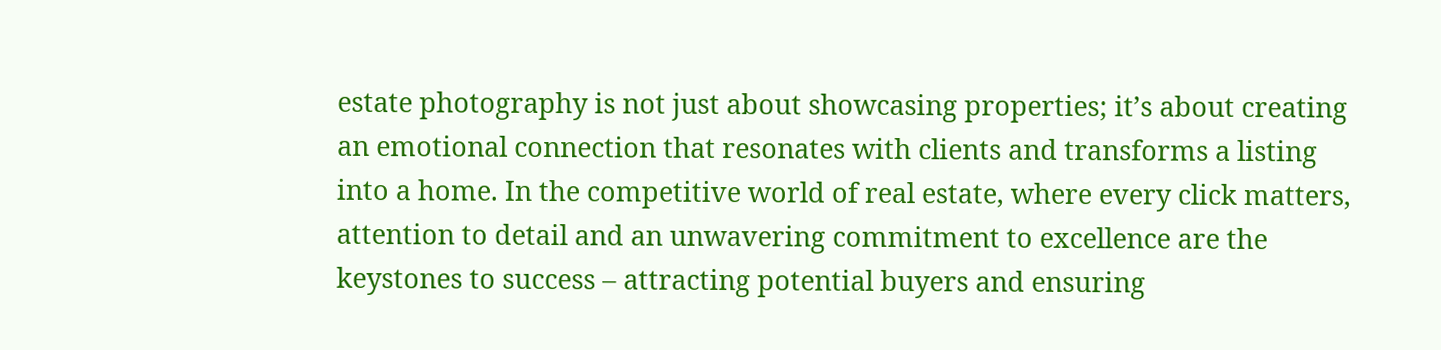estate photography is not just about showcasing properties; it’s about creating an emotional connection that resonates with clients and transforms a listing into a home. In the competitive world of real estate, where every click matters, attention to detail and an unwavering commitment to excellence are the keystones to success – attracting potential buyers and ensuring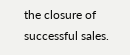the closure of successful sales.